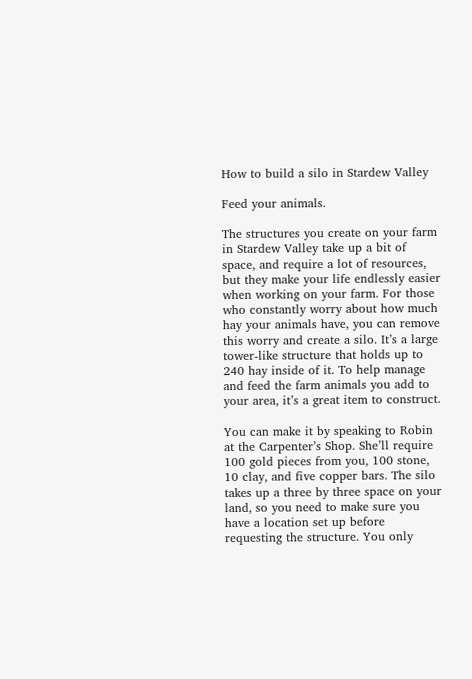How to build a silo in Stardew Valley

Feed your animals.

The structures you create on your farm in Stardew Valley take up a bit of space, and require a lot of resources, but they make your life endlessly easier when working on your farm. For those who constantly worry about how much hay your animals have, you can remove this worry and create a silo. It’s a large tower-like structure that holds up to 240 hay inside of it. To help manage and feed the farm animals you add to your area, it’s a great item to construct.

You can make it by speaking to Robin at the Carpenter’s Shop. She’ll require 100 gold pieces from you, 100 stone, 10 clay, and five copper bars. The silo takes up a three by three space on your land, so you need to make sure you have a location set up before requesting the structure. You only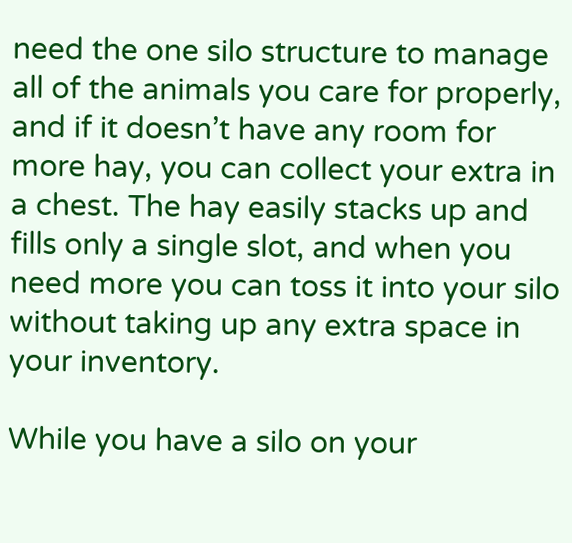need the one silo structure to manage all of the animals you care for properly, and if it doesn’t have any room for more hay, you can collect your extra in a chest. The hay easily stacks up and fills only a single slot, and when you need more you can toss it into your silo without taking up any extra space in your inventory.

While you have a silo on your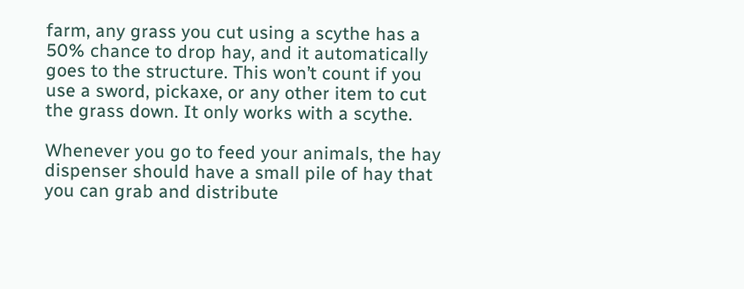farm, any grass you cut using a scythe has a 50% chance to drop hay, and it automatically goes to the structure. This won’t count if you use a sword, pickaxe, or any other item to cut the grass down. It only works with a scythe.

Whenever you go to feed your animals, the hay dispenser should have a small pile of hay that you can grab and distribute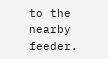to the nearby feeder.